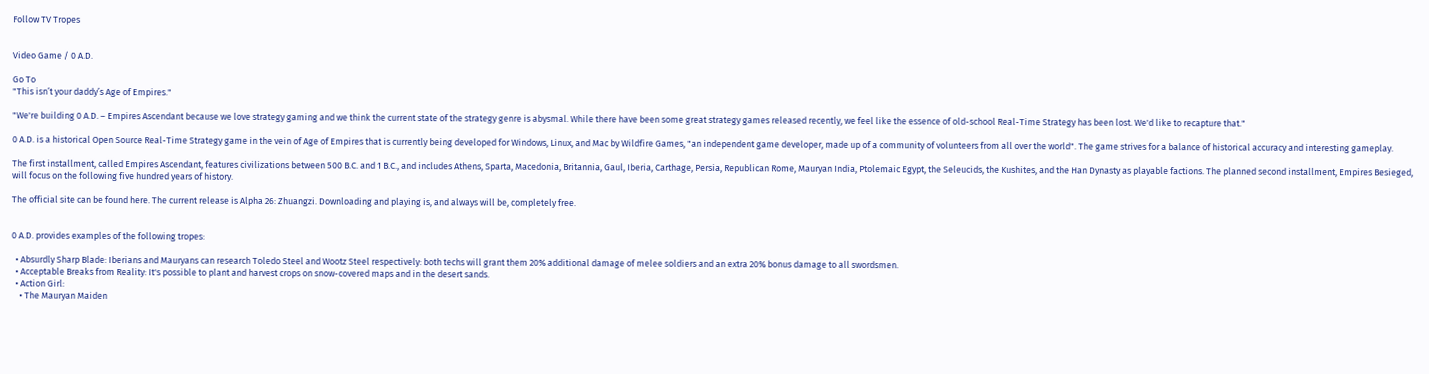Follow TV Tropes


Video Game / 0 A.D.

Go To
"This isn’t your daddy’s Age of Empires."

"We're building 0 A.D. – Empires Ascendant because we love strategy gaming and we think the current state of the strategy genre is abysmal. While there have been some great strategy games released recently, we feel like the essence of old-school Real-Time Strategy has been lost. We'd like to recapture that."

0 A.D. is a historical Open Source Real-Time Strategy game in the vein of Age of Empires that is currently being developed for Windows, Linux, and Mac by Wildfire Games, "an independent game developer, made up of a community of volunteers from all over the world". The game strives for a balance of historical accuracy and interesting gameplay.

The first installment, called Empires Ascendant, features civilizations between 500 B.C. and 1 B.C., and includes Athens, Sparta, Macedonia, Britannia, Gaul, Iberia, Carthage, Persia, Republican Rome, Mauryan India, Ptolemaic Egypt, the Seleucids, the Kushites, and the Han Dynasty as playable factions. The planned second installment, Empires Besieged, will focus on the following five hundred years of history.

The official site can be found here. The current release is Alpha 26: Zhuangzi. Downloading and playing is, and always will be, completely free.


0 A.D. provides examples of the following tropes:

  • Absurdly Sharp Blade: Iberians and Mauryans can research Toledo Steel and Wootz Steel respectively: both techs will grant them 20% additional damage of melee soldiers and an extra 20% bonus damage to all swordsmen.
  • Acceptable Breaks from Reality: It's possible to plant and harvest crops on snow-covered maps and in the desert sands.
  • Action Girl:
    • The Mauryan Maiden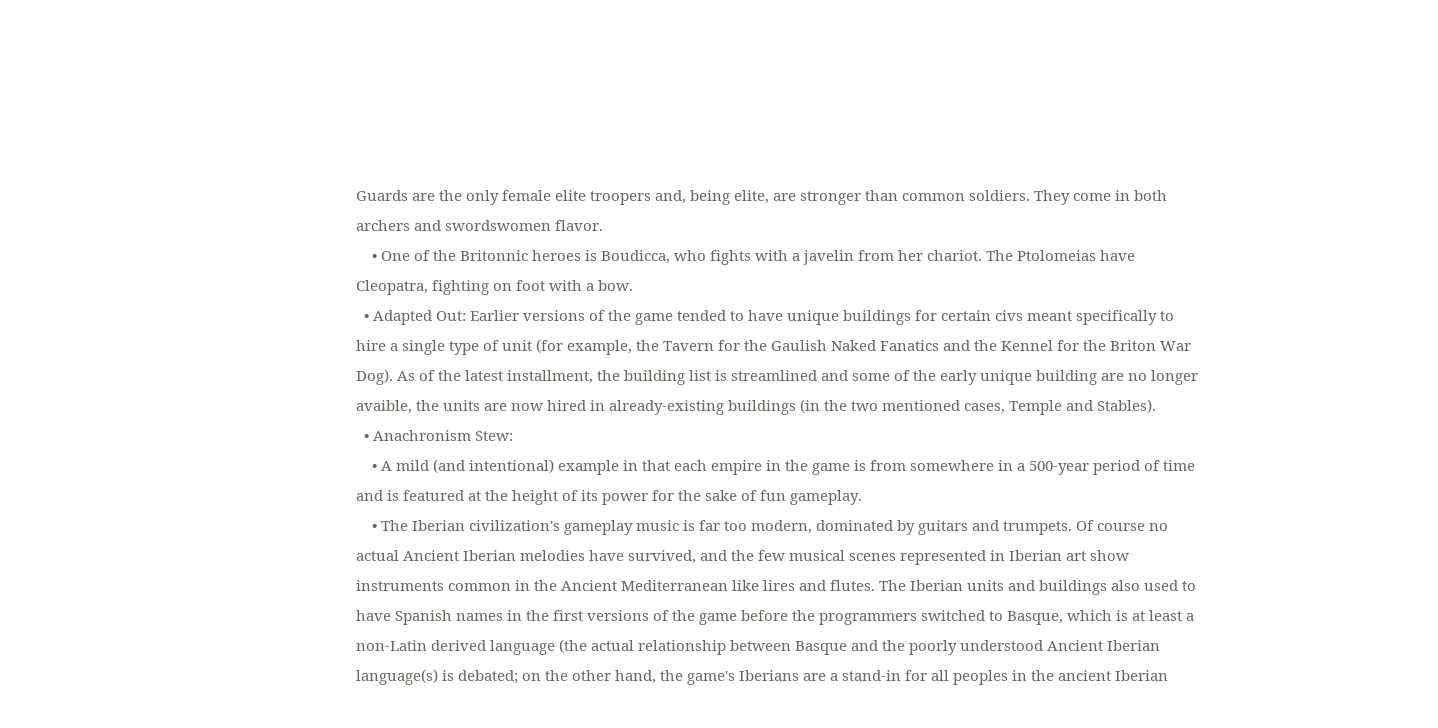Guards are the only female elite troopers and, being elite, are stronger than common soldiers. They come in both archers and swordswomen flavor.
    • One of the Britonnic heroes is Boudicca, who fights with a javelin from her chariot. The Ptolomeias have Cleopatra, fighting on foot with a bow.
  • Adapted Out: Earlier versions of the game tended to have unique buildings for certain civs meant specifically to hire a single type of unit (for example, the Tavern for the Gaulish Naked Fanatics and the Kennel for the Briton War Dog). As of the latest installment, the building list is streamlined and some of the early unique building are no longer avaible, the units are now hired in already-existing buildings (in the two mentioned cases, Temple and Stables).
  • Anachronism Stew:
    • A mild (and intentional) example in that each empire in the game is from somewhere in a 500-year period of time and is featured at the height of its power for the sake of fun gameplay.
    • The Iberian civilization's gameplay music is far too modern, dominated by guitars and trumpets. Of course no actual Ancient Iberian melodies have survived, and the few musical scenes represented in Iberian art show instruments common in the Ancient Mediterranean like lires and flutes. The Iberian units and buildings also used to have Spanish names in the first versions of the game before the programmers switched to Basque, which is at least a non-Latin derived language (the actual relationship between Basque and the poorly understood Ancient Iberian language(s) is debated; on the other hand, the game's Iberians are a stand-in for all peoples in the ancient Iberian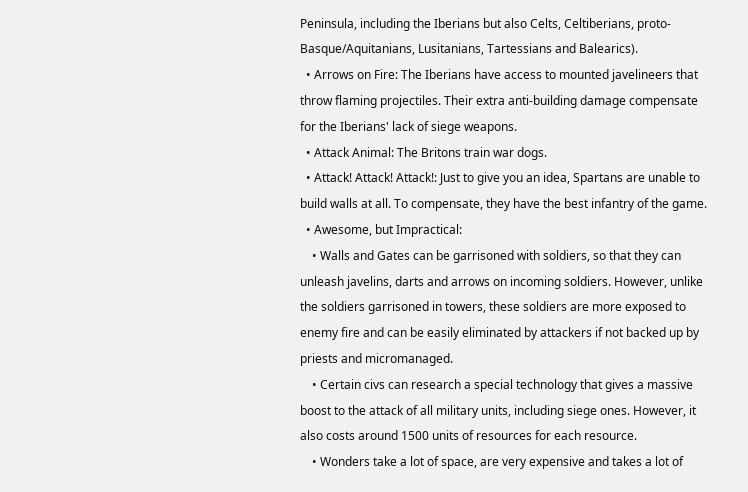Peninsula, including the Iberians but also Celts, Celtiberians, proto-Basque/Aquitanians, Lusitanians, Tartessians and Balearics).
  • Arrows on Fire: The Iberians have access to mounted javelineers that throw flaming projectiles. Their extra anti-building damage compensate for the Iberians' lack of siege weapons.
  • Attack Animal: The Britons train war dogs.
  • Attack! Attack! Attack!: Just to give you an idea, Spartans are unable to build walls at all. To compensate, they have the best infantry of the game.
  • Awesome, but Impractical:
    • Walls and Gates can be garrisoned with soldiers, so that they can unleash javelins, darts and arrows on incoming soldiers. However, unlike the soldiers garrisoned in towers, these soldiers are more exposed to enemy fire and can be easily eliminated by attackers if not backed up by priests and micromanaged.
    • Certain civs can research a special technology that gives a massive boost to the attack of all military units, including siege ones. However, it also costs around 1500 units of resources for each resource.
    • Wonders take a lot of space, are very expensive and takes a lot of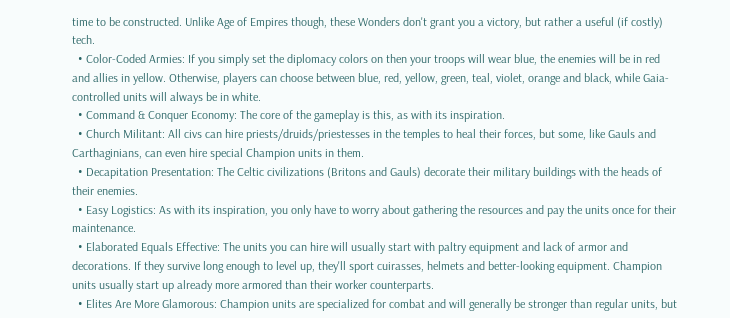time to be constructed. Unlike Age of Empires though, these Wonders don't grant you a victory, but rather a useful (if costly) tech.
  • Color-Coded Armies: If you simply set the diplomacy colors on then your troops will wear blue, the enemies will be in red and allies in yellow. Otherwise, players can choose between blue, red, yellow, green, teal, violet, orange and black, while Gaia-controlled units will always be in white.
  • Command & Conquer Economy: The core of the gameplay is this, as with its inspiration.
  • Church Militant: All civs can hire priests/druids/priestesses in the temples to heal their forces, but some, like Gauls and Carthaginians, can even hire special Champion units in them.
  • Decapitation Presentation: The Celtic civilizations (Britons and Gauls) decorate their military buildings with the heads of their enemies.
  • Easy Logistics: As with its inspiration, you only have to worry about gathering the resources and pay the units once for their maintenance.
  • Elaborated Equals Effective: The units you can hire will usually start with paltry equipment and lack of armor and decorations. If they survive long enough to level up, they'll sport cuirasses, helmets and better-looking equipment. Champion units usually start up already more armored than their worker counterparts.
  • Elites Are More Glamorous: Champion units are specialized for combat and will generally be stronger than regular units, but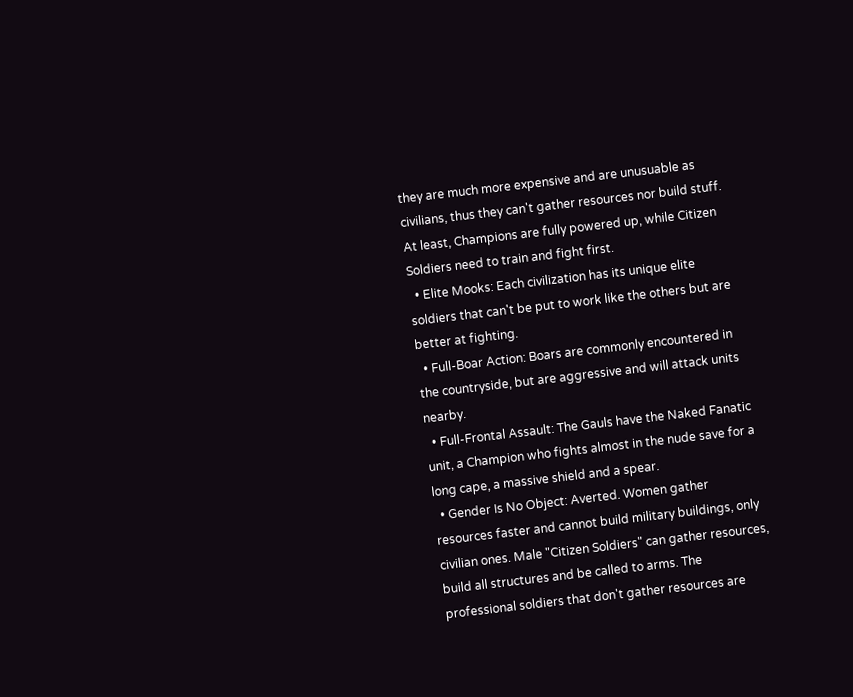they are much more expensive and are unusuable as civilians, thus they can't gather resources nor build stuff. At least, Champions are fully powered up, while Citizen Soldiers need to train and fight first.
  • Elite Mooks: Each civilization has its unique elite soldiers that can't be put to work like the others but are better at fighting.
  • Full-Boar Action: Boars are commonly encountered in the countryside, but are aggressive and will attack units nearby.
  • Full-Frontal Assault: The Gauls have the Naked Fanatic unit, a Champion who fights almost in the nude save for a long cape, a massive shield and a spear.
  • Gender Is No Object: Averted. Women gather resources faster and cannot build military buildings, only civilian ones. Male "Citizen Soldiers" can gather resources, build all structures and be called to arms. The professional soldiers that don't gather resources are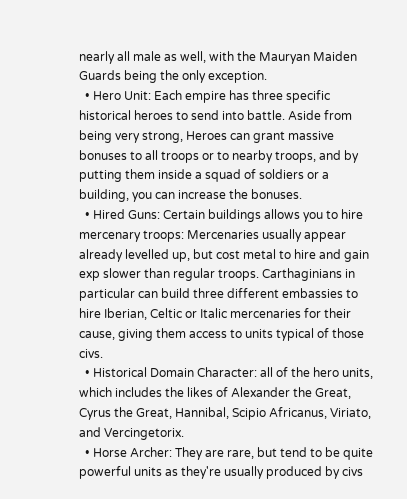nearly all male as well, with the Mauryan Maiden Guards being the only exception.
  • Hero Unit: Each empire has three specific historical heroes to send into battle. Aside from being very strong, Heroes can grant massive bonuses to all troops or to nearby troops, and by putting them inside a squad of soldiers or a building, you can increase the bonuses.
  • Hired Guns: Certain buildings allows you to hire mercenary troops: Mercenaries usually appear already levelled up, but cost metal to hire and gain exp slower than regular troops. Carthaginians in particular can build three different embassies to hire Iberian, Celtic or Italic mercenaries for their cause, giving them access to units typical of those civs.
  • Historical Domain Character: all of the hero units, which includes the likes of Alexander the Great, Cyrus the Great, Hannibal, Scipio Africanus, Viriato, and Vercingetorix.
  • Horse Archer: They are rare, but tend to be quite powerful units as they're usually produced by civs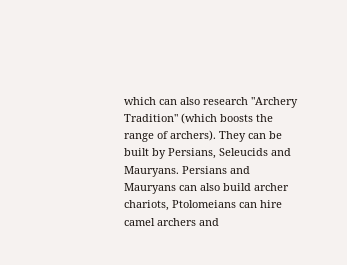which can also research "Archery Tradition" (which boosts the range of archers). They can be built by Persians, Seleucids and Mauryans. Persians and Mauryans can also build archer chariots, Ptolomeians can hire camel archers and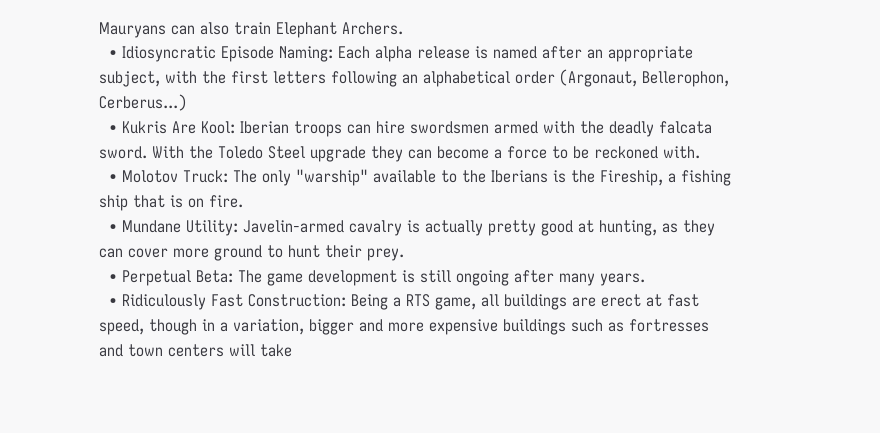Mauryans can also train Elephant Archers.
  • Idiosyncratic Episode Naming: Each alpha release is named after an appropriate subject, with the first letters following an alphabetical order (Argonaut, Bellerophon, Cerberus...)
  • Kukris Are Kool: Iberian troops can hire swordsmen armed with the deadly falcata sword. With the Toledo Steel upgrade they can become a force to be reckoned with.
  • Molotov Truck: The only "warship" available to the Iberians is the Fireship, a fishing ship that is on fire.
  • Mundane Utility: Javelin-armed cavalry is actually pretty good at hunting, as they can cover more ground to hunt their prey.
  • Perpetual Beta: The game development is still ongoing after many years.
  • Ridiculously Fast Construction: Being a RTS game, all buildings are erect at fast speed, though in a variation, bigger and more expensive buildings such as fortresses and town centers will take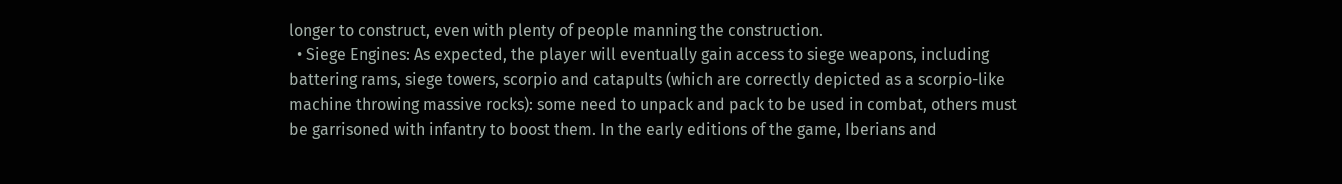longer to construct, even with plenty of people manning the construction.
  • Siege Engines: As expected, the player will eventually gain access to siege weapons, including battering rams, siege towers, scorpio and catapults (which are correctly depicted as a scorpio-like machine throwing massive rocks): some need to unpack and pack to be used in combat, others must be garrisoned with infantry to boost them. In the early editions of the game, Iberians and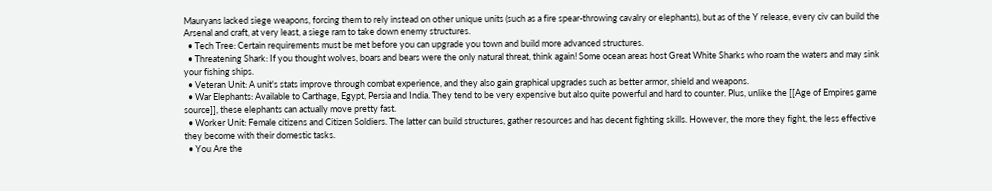Mauryans lacked siege weapons, forcing them to rely instead on other unique units (such as a fire spear-throwing cavalry or elephants), but as of the Y release, every civ can build the Arsenal and craft, at very least, a siege ram to take down enemy structures.
  • Tech Tree: Certain requirements must be met before you can upgrade you town and build more advanced structures.
  • Threatening Shark: If you thought wolves, boars and bears were the only natural threat, think again! Some ocean areas host Great White Sharks who roam the waters and may sink your fishing ships.
  • Veteran Unit: A unit's stats improve through combat experience, and they also gain graphical upgrades such as better armor, shield and weapons.
  • War Elephants: Available to Carthage, Egypt, Persia and India. They tend to be very expensive but also quite powerful and hard to counter. Plus, unlike the [[Age of Empires game source]], these elephants can actually move pretty fast.
  • Worker Unit: Female citizens and Citizen Soldiers. The latter can build structures, gather resources and has decent fighting skills. However, the more they fight, the less effective they become with their domestic tasks.
  • You Are the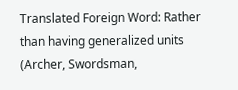Translated Foreign Word: Rather than having generalized units (Archer, Swordsman,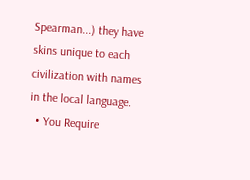Spearman...) they have skins unique to each civilization with names in the local language.
  • You Require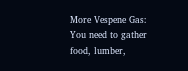More Vespene Gas: You need to gather food, lumber,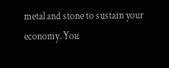metal and stone to sustain your economy. You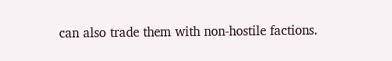can also trade them with non-hostile factions.